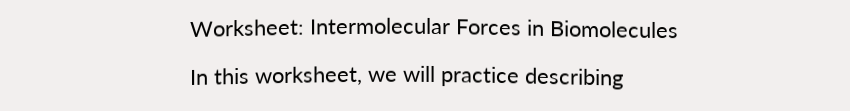Worksheet: Intermolecular Forces in Biomolecules

In this worksheet, we will practice describing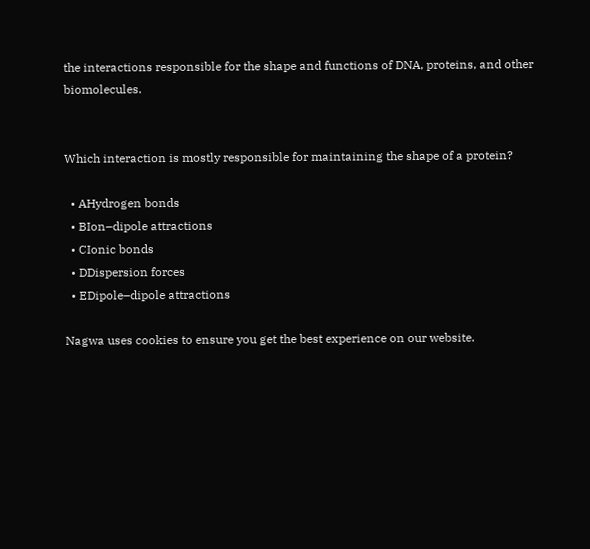the interactions responsible for the shape and functions of DNA, proteins, and other biomolecules.


Which interaction is mostly responsible for maintaining the shape of a protein?

  • AHydrogen bonds
  • BIon–dipole attractions
  • CIonic bonds
  • DDispersion forces
  • EDipole–dipole attractions

Nagwa uses cookies to ensure you get the best experience on our website.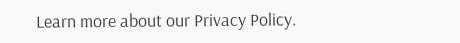Learn more about our Privacy Policy.